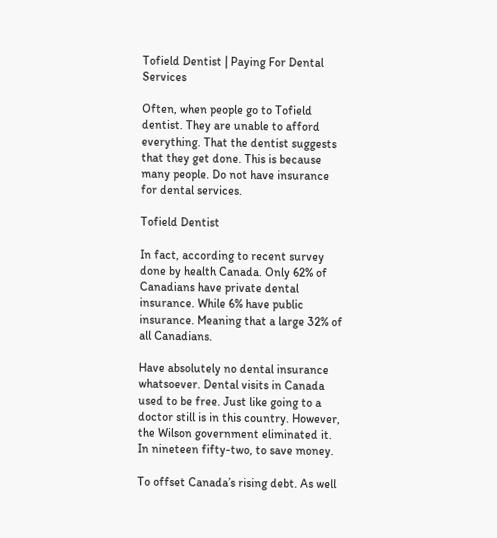Tofield Dentist | Paying For Dental Services

Often, when people go to Tofield dentist. They are unable to afford everything. That the dentist suggests that they get done. This is because many people. Do not have insurance for dental services.

Tofield Dentist

In fact, according to recent survey done by health Canada. Only 62% of Canadians have private dental insurance. While 6% have public insurance. Meaning that a large 32% of all Canadians.

Have absolutely no dental insurance whatsoever. Dental visits in Canada used to be free. Just like going to a doctor still is in this country. However, the Wilson government eliminated it. In nineteen fifty-two, to save money.

To offset Canada’s rising debt. As well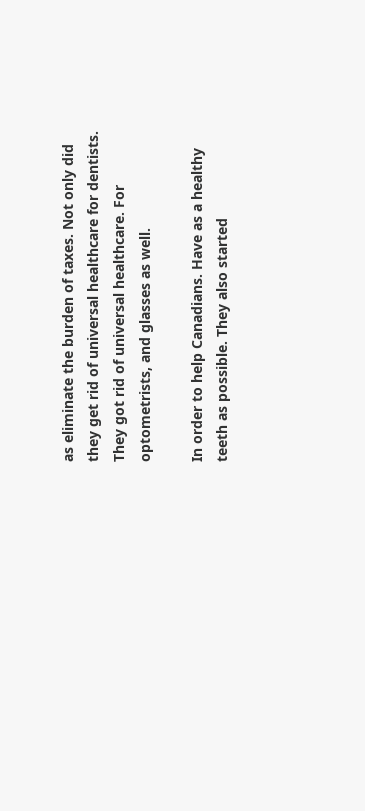as eliminate the burden of taxes. Not only did they get rid of universal healthcare for dentists. They got rid of universal healthcare. For optometrists, and glasses as well.

In order to help Canadians. Have as a healthy teeth as possible. They also started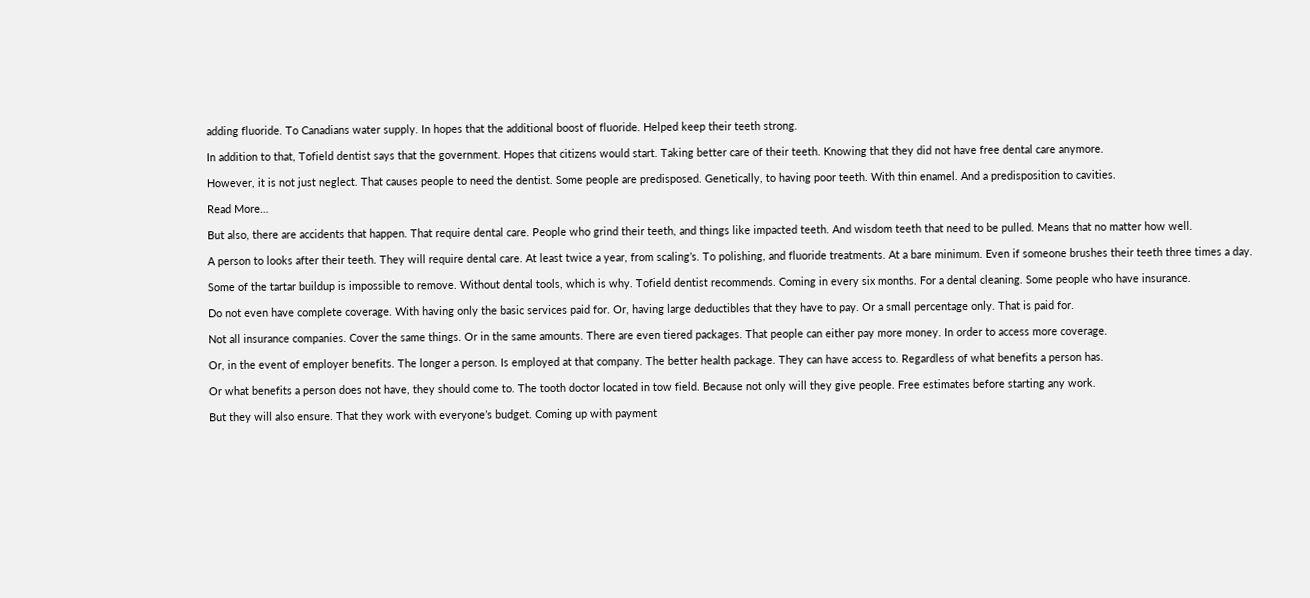adding fluoride. To Canadians water supply. In hopes that the additional boost of fluoride. Helped keep their teeth strong.

In addition to that, Tofield dentist says that the government. Hopes that citizens would start. Taking better care of their teeth. Knowing that they did not have free dental care anymore.

However, it is not just neglect. That causes people to need the dentist. Some people are predisposed. Genetically, to having poor teeth. With thin enamel. And a predisposition to cavities.

Read More…

But also, there are accidents that happen. That require dental care. People who grind their teeth, and things like impacted teeth. And wisdom teeth that need to be pulled. Means that no matter how well.

A person to looks after their teeth. They will require dental care. At least twice a year, from scaling’s. To polishing, and fluoride treatments. At a bare minimum. Even if someone brushes their teeth three times a day.

Some of the tartar buildup is impossible to remove. Without dental tools, which is why. Tofield dentist recommends. Coming in every six months. For a dental cleaning. Some people who have insurance.

Do not even have complete coverage. With having only the basic services paid for. Or, having large deductibles that they have to pay. Or a small percentage only. That is paid for.

Not all insurance companies. Cover the same things. Or in the same amounts. There are even tiered packages. That people can either pay more money. In order to access more coverage.

Or, in the event of employer benefits. The longer a person. Is employed at that company. The better health package. They can have access to. Regardless of what benefits a person has.

Or what benefits a person does not have, they should come to. The tooth doctor located in tow field. Because not only will they give people. Free estimates before starting any work.

But they will also ensure. That they work with everyone’s budget. Coming up with payment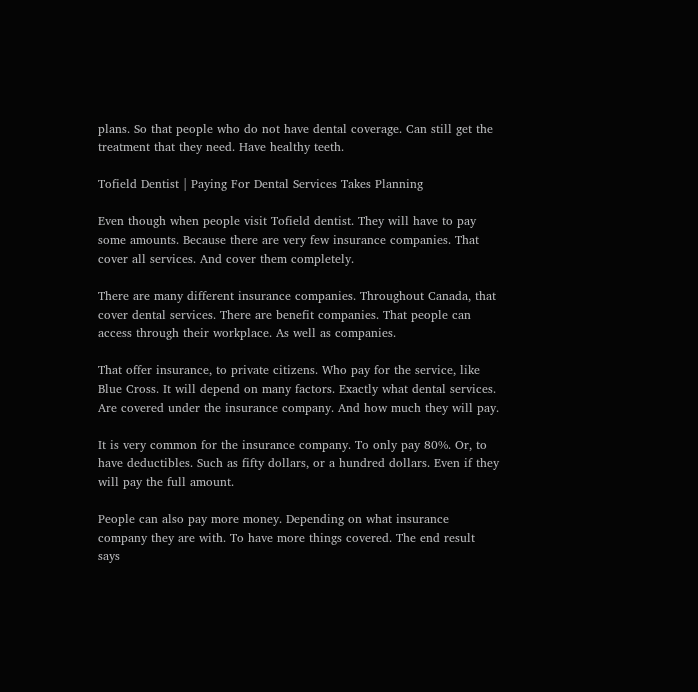plans. So that people who do not have dental coverage. Can still get the treatment that they need. Have healthy teeth.

Tofield Dentist | Paying For Dental Services Takes Planning

Even though when people visit Tofield dentist. They will have to pay some amounts. Because there are very few insurance companies. That cover all services. And cover them completely.

There are many different insurance companies. Throughout Canada, that cover dental services. There are benefit companies. That people can access through their workplace. As well as companies.

That offer insurance, to private citizens. Who pay for the service, like Blue Cross. It will depend on many factors. Exactly what dental services. Are covered under the insurance company. And how much they will pay.

It is very common for the insurance company. To only pay 80%. Or, to have deductibles. Such as fifty dollars, or a hundred dollars. Even if they will pay the full amount.

People can also pay more money. Depending on what insurance company they are with. To have more things covered. The end result says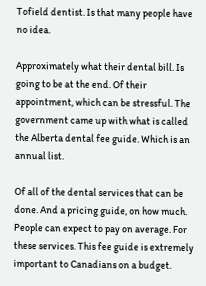Tofield dentist. Is that many people have no idea.

Approximately what their dental bill. Is going to be at the end. Of their appointment, which can be stressful. The government came up with what is called the Alberta dental fee guide. Which is an annual list.

Of all of the dental services that can be done. And a pricing guide, on how much. People can expect to pay on average. For these services. This fee guide is extremely important to Canadians on a budget.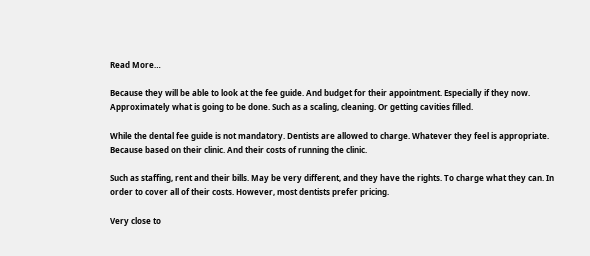Read More…

Because they will be able to look at the fee guide. And budget for their appointment. Especially if they now. Approximately what is going to be done. Such as a scaling, cleaning. Or getting cavities filled.

While the dental fee guide is not mandatory. Dentists are allowed to charge. Whatever they feel is appropriate. Because based on their clinic. And their costs of running the clinic.

Such as staffing, rent and their bills. May be very different, and they have the rights. To charge what they can. In order to cover all of their costs. However, most dentists prefer pricing.

Very close to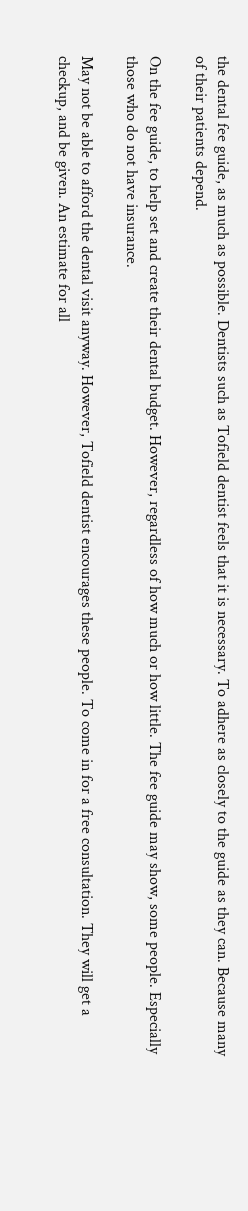the dental fee guide, as much as possible. Dentists such as Tofield dentist feels that it is necessary. To adhere as closely to the guide as they can. Because many of their patients depend.

On the fee guide, to help set and create their dental budget. However, regardless of how much or how little. The fee guide may show, some people. Especially those who do not have insurance.

May not be able to afford the dental visit anyway. However, Tofield dentist encourages these people. To come in for a free consultation. They will get a checkup, and be given. An estimate for all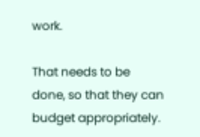work.

That needs to be done, so that they can budget appropriately.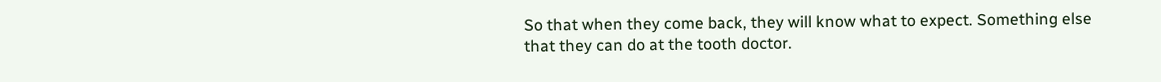So that when they come back, they will know what to expect. Something else that they can do at the tooth doctor.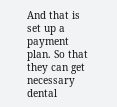And that is set up a payment plan. So that they can get necessary dental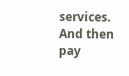services. And then pay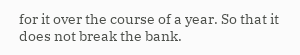for it over the course of a year. So that it does not break the bank.